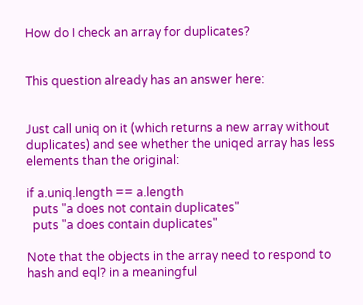How do I check an array for duplicates?


This question already has an answer here:


Just call uniq on it (which returns a new array without duplicates) and see whether the uniqed array has less elements than the original:

if a.uniq.length == a.length
  puts "a does not contain duplicates"
  puts "a does contain duplicates"

Note that the objects in the array need to respond to hash and eql? in a meaningful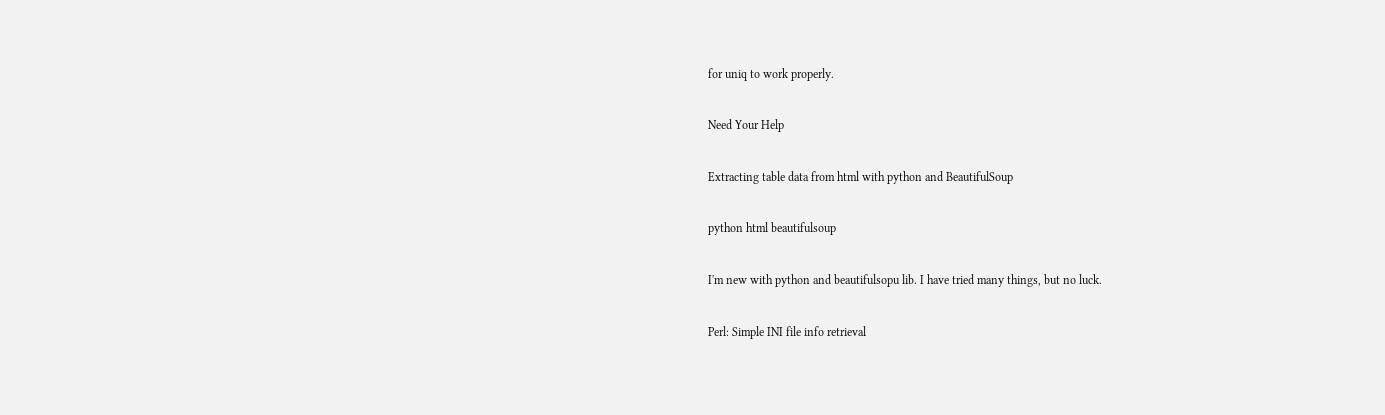for uniq to work properly.

Need Your Help

Extracting table data from html with python and BeautifulSoup

python html beautifulsoup

I'm new with python and beautifulsopu lib. I have tried many things, but no luck.

Perl: Simple INI file info retrieval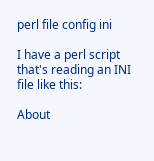perl file config ini

I have a perl script that's reading an INI file like this:

About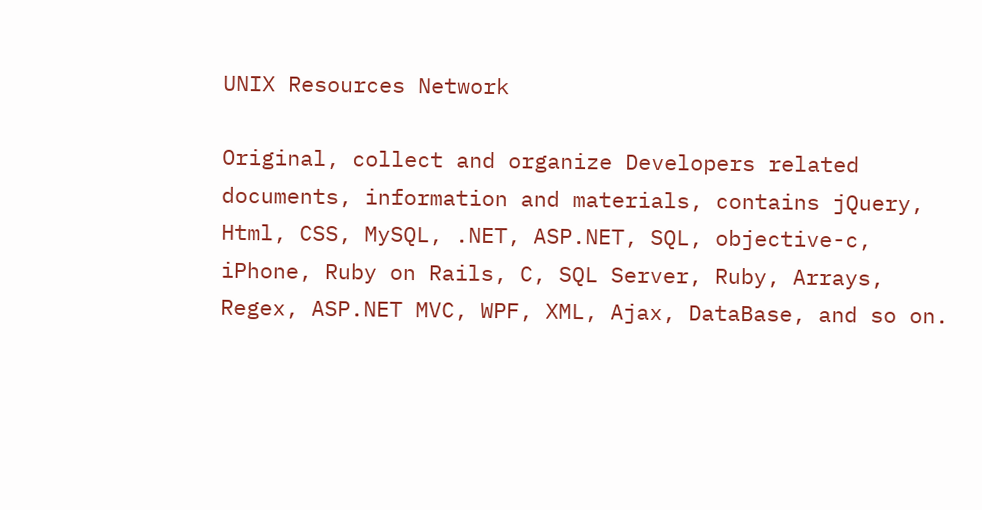UNIX Resources Network

Original, collect and organize Developers related documents, information and materials, contains jQuery, Html, CSS, MySQL, .NET, ASP.NET, SQL, objective-c, iPhone, Ruby on Rails, C, SQL Server, Ruby, Arrays, Regex, ASP.NET MVC, WPF, XML, Ajax, DataBase, and so on.